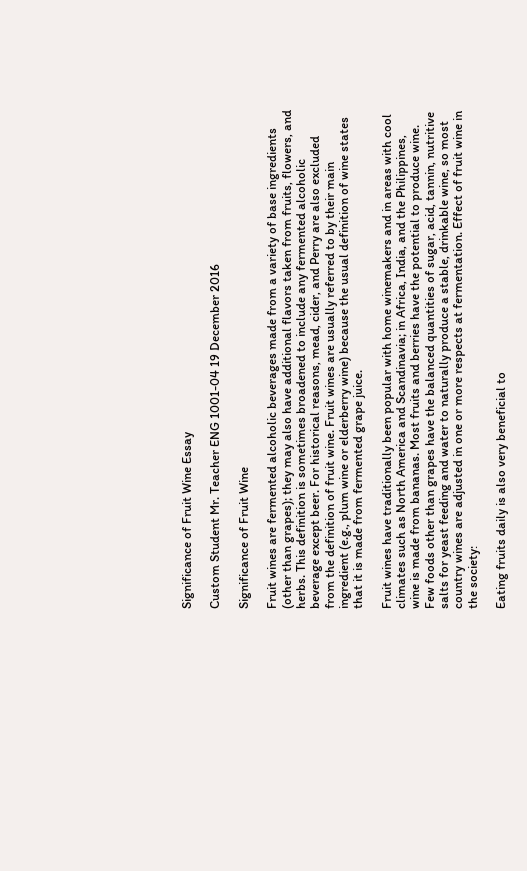Significance of Fruit Wine Essay

Custom Student Mr. Teacher ENG 1001-04 19 December 2016

Significance of Fruit Wine

Fruit wines are fermented alcoholic beverages made from a variety of base ingredients (other than grapes); they may also have additional flavors taken from fruits, flowers, and herbs. This definition is sometimes broadened to include any fermented alcoholic beverage except beer. For historical reasons, mead, cider, and Perry are also excluded from the definition of fruit wine. Fruit wines are usually referred to by their main ingredient (e.g., plum wine or elderberry wine) because the usual definition of wine states that it is made from fermented grape juice.

Fruit wines have traditionally been popular with home winemakers and in areas with cool climates such as North America and Scandinavia; in Africa, India, and the Philippines, wine is made from bananas. Most fruits and berries have the potential to produce wine. Few foods other than grapes have the balanced quantities of sugar, acid, tannin, nutritive salts for yeast feeding and water to naturally produce a stable, drinkable wine, so most country wines are adjusted in one or more respects at fermentation. Effect of fruit wine in the society:

Eating fruits daily is also very beneficial to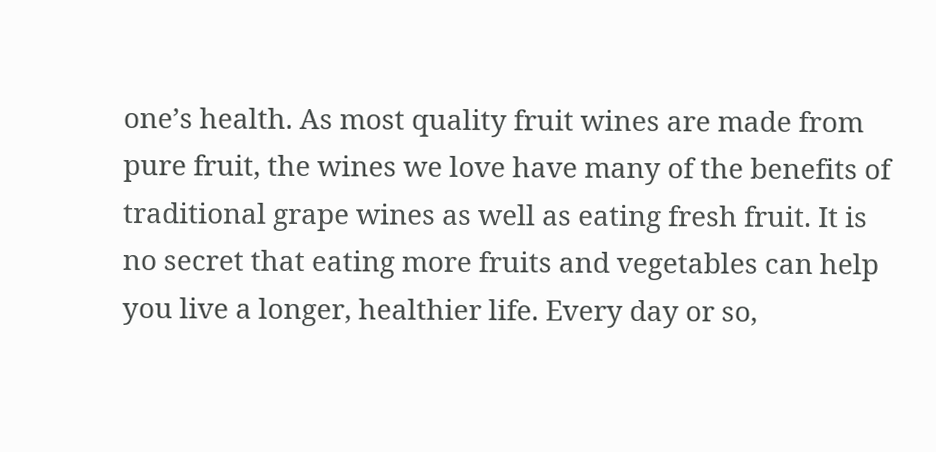one’s health. As most quality fruit wines are made from pure fruit, the wines we love have many of the benefits of traditional grape wines as well as eating fresh fruit. It is no secret that eating more fruits and vegetables can help you live a longer, healthier life. Every day or so,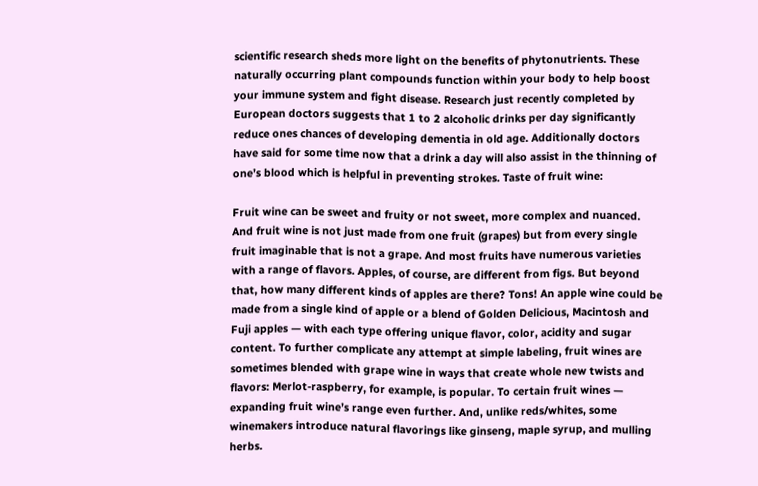scientific research sheds more light on the benefits of phytonutrients. These naturally occurring plant compounds function within your body to help boost your immune system and fight disease. Research just recently completed by European doctors suggests that 1 to 2 alcoholic drinks per day significantly reduce ones chances of developing dementia in old age. Additionally doctors have said for some time now that a drink a day will also assist in the thinning of one’s blood which is helpful in preventing strokes. Taste of fruit wine:

Fruit wine can be sweet and fruity or not sweet, more complex and nuanced. And fruit wine is not just made from one fruit (grapes) but from every single fruit imaginable that is not a grape. And most fruits have numerous varieties with a range of flavors. Apples, of course, are different from figs. But beyond that, how many different kinds of apples are there? Tons! An apple wine could be made from a single kind of apple or a blend of Golden Delicious, Macintosh and Fuji apples — with each type offering unique flavor, color, acidity and sugar content. To further complicate any attempt at simple labeling, fruit wines are sometimes blended with grape wine in ways that create whole new twists and flavors: Merlot-raspberry, for example, is popular. To certain fruit wines — expanding fruit wine’s range even further. And, unlike reds/whites, some winemakers introduce natural flavorings like ginseng, maple syrup, and mulling herbs.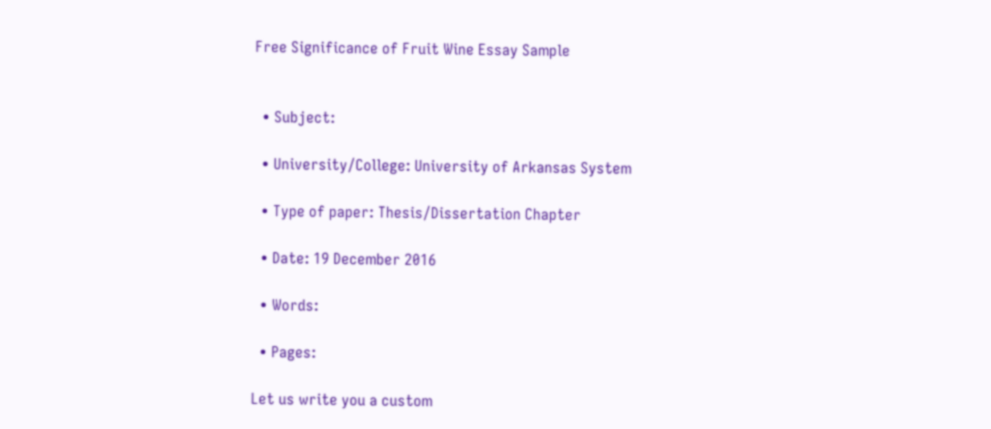Free Significance of Fruit Wine Essay Sample


  • Subject:

  • University/College: University of Arkansas System

  • Type of paper: Thesis/Dissertation Chapter

  • Date: 19 December 2016

  • Words:

  • Pages:

Let us write you a custom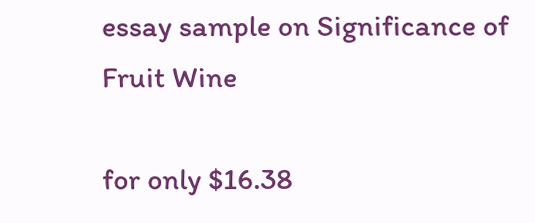essay sample on Significance of Fruit Wine

for only $16.38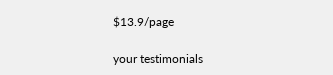$13.9/page

your testimonials